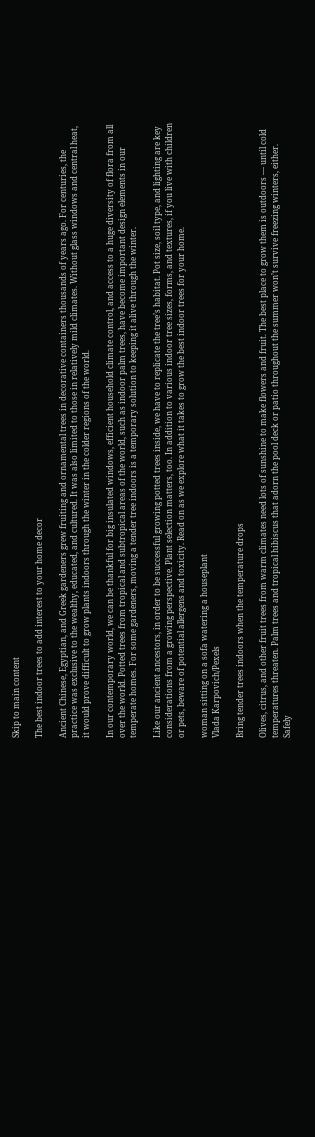Skip to main content

The best indoor trees to add interest to your home decor

Ancient Chinese, Egyptian, and Greek gardeners grew fruiting and ornamental trees in decorative containers thousands of years ago. For centuries, the practice was exclusive to the wealthy, educated, and cultured. It was also limited to those in relatively mild climates. Without glass windows and central heat, it would prove difficult to grow plants indoors through the winter in the colder regions of the world.

In our contemporary world, we can be thankful for big insulated windows, efficient household climate control, and access to a huge diversity of flora from all over the world. Potted trees from tropical and subtropical areas of the world, such as indoor palm trees, have become important design elements in our temperate homes. For some gardeners, moving a tender tree indoors is a temporary solution to keeping it alive through the winter.

Like our ancient ancestors, in order to be successful growing potted trees inside, we have to replicate the tree’s habitat. Pot size, soil type, and lighting are key considerations from a growing perspective. Plant selection matters, too. In addition to various indoor tree sizes, forms, and textures, if you live with children or pets, beware of potential allergens and toxicity. Read on as we explore what it takes to grow the best indoor trees for your home.

woman sitting on a sofa watering a houseplant
Vlada Karpovich/Pexels

Bring tender trees indoors when the temperature drops

Olives, citrus, and other fruit trees from warm climates need lots of sunshine to make flowers and fruit. The best place to grow them is outdoors — until cold temperatures threaten. Palm trees and tropical hibiscus that adorn the pool deck or patio throughout the summer won’t survive freezing winters, either. Safely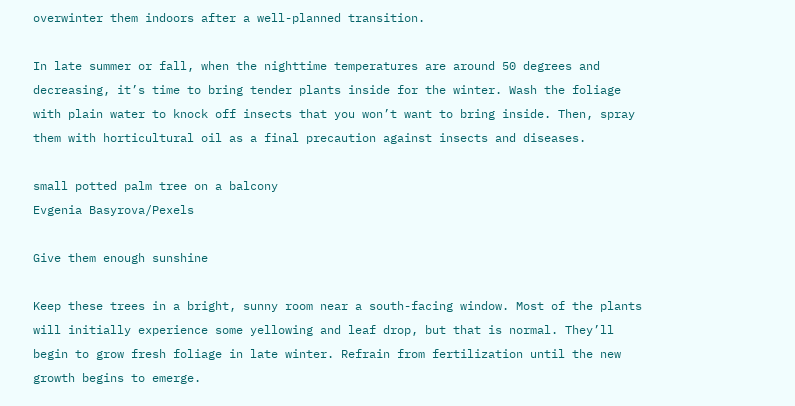overwinter them indoors after a well-planned transition.

In late summer or fall, when the nighttime temperatures are around 50 degrees and decreasing, it’s time to bring tender plants inside for the winter. Wash the foliage with plain water to knock off insects that you won’t want to bring inside. Then, spray them with horticultural oil as a final precaution against insects and diseases.

small potted palm tree on a balcony
Evgenia Basyrova/Pexels

Give them enough sunshine

Keep these trees in a bright, sunny room near a south-facing window. Most of the plants will initially experience some yellowing and leaf drop, but that is normal. They’ll begin to grow fresh foliage in late winter. Refrain from fertilization until the new growth begins to emerge.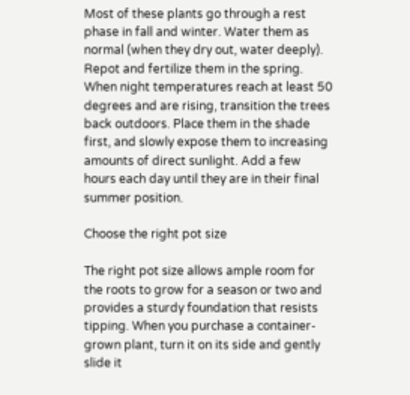Most of these plants go through a rest phase in fall and winter. Water them as normal (when they dry out, water deeply). Repot and fertilize them in the spring. When night temperatures reach at least 50 degrees and are rising, transition the trees back outdoors. Place them in the shade first, and slowly expose them to increasing amounts of direct sunlight. Add a few hours each day until they are in their final summer position.

Choose the right pot size

The right pot size allows ample room for the roots to grow for a season or two and provides a sturdy foundation that resists tipping. When you purchase a container-grown plant, turn it on its side and gently slide it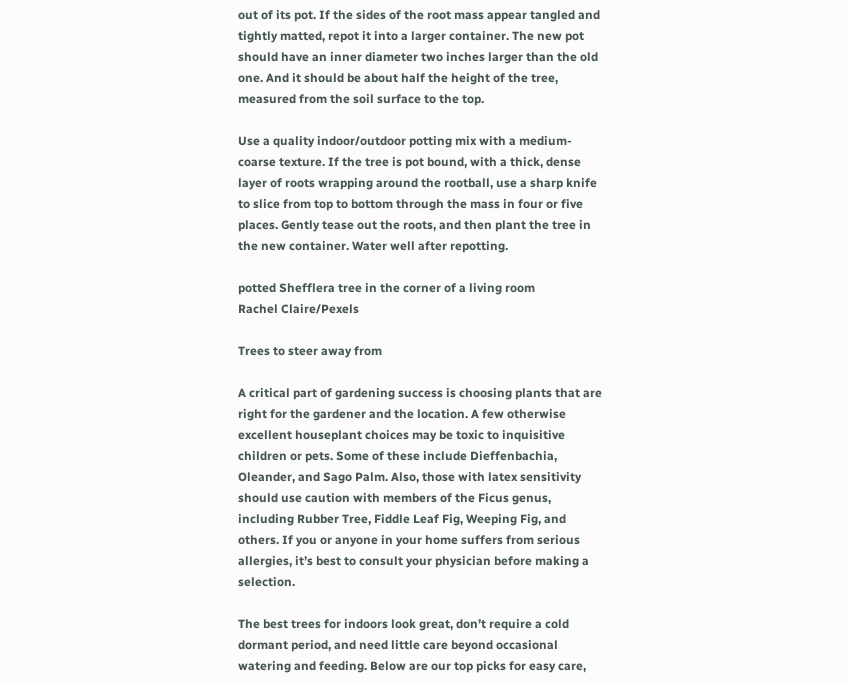out of its pot. If the sides of the root mass appear tangled and tightly matted, repot it into a larger container. The new pot should have an inner diameter two inches larger than the old one. And it should be about half the height of the tree, measured from the soil surface to the top.

Use a quality indoor/outdoor potting mix with a medium-coarse texture. If the tree is pot bound, with a thick, dense layer of roots wrapping around the rootball, use a sharp knife to slice from top to bottom through the mass in four or five places. Gently tease out the roots, and then plant the tree in the new container. Water well after repotting.

potted Shefflera tree in the corner of a living room
Rachel Claire/Pexels

Trees to steer away from

A critical part of gardening success is choosing plants that are right for the gardener and the location. A few otherwise excellent houseplant choices may be toxic to inquisitive children or pets. Some of these include Dieffenbachia, Oleander, and Sago Palm. Also, those with latex sensitivity should use caution with members of the Ficus genus, including Rubber Tree, Fiddle Leaf Fig, Weeping Fig, and others. If you or anyone in your home suffers from serious allergies, it’s best to consult your physician before making a selection.

The best trees for indoors look great, don’t require a cold dormant period, and need little care beyond occasional watering and feeding. Below are our top picks for easy care,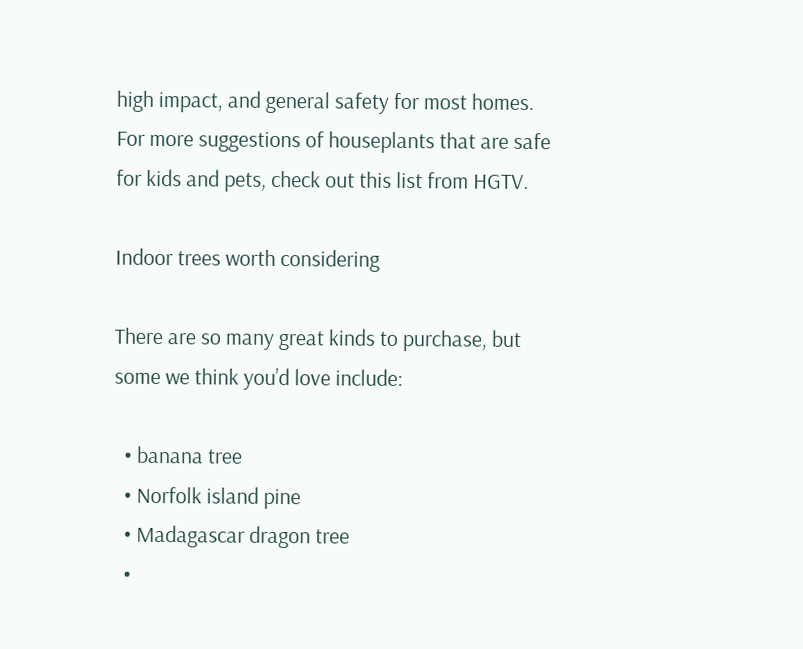high impact, and general safety for most homes. For more suggestions of houseplants that are safe for kids and pets, check out this list from HGTV.

Indoor trees worth considering

There are so many great kinds to purchase, but some we think you’d love include:

  • banana tree
  • Norfolk island pine
  • Madagascar dragon tree
  •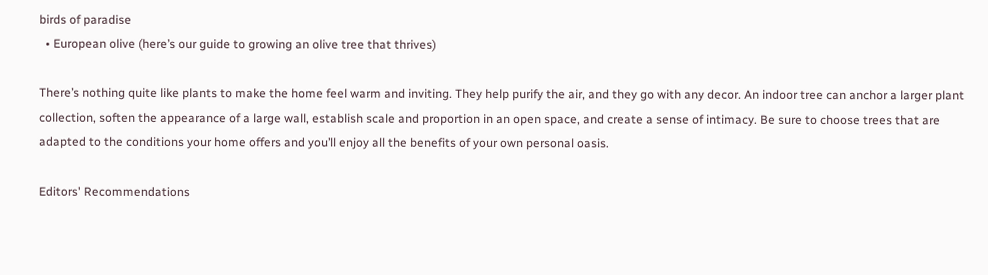birds of paradise
  • European olive (here’s our guide to growing an olive tree that thrives)

There’s nothing quite like plants to make the home feel warm and inviting. They help purify the air, and they go with any decor. An indoor tree can anchor a larger plant collection, soften the appearance of a large wall, establish scale and proportion in an open space, and create a sense of intimacy. Be sure to choose trees that are adapted to the conditions your home offers and you’ll enjoy all the benefits of your own personal oasis.

Editors' Recommendations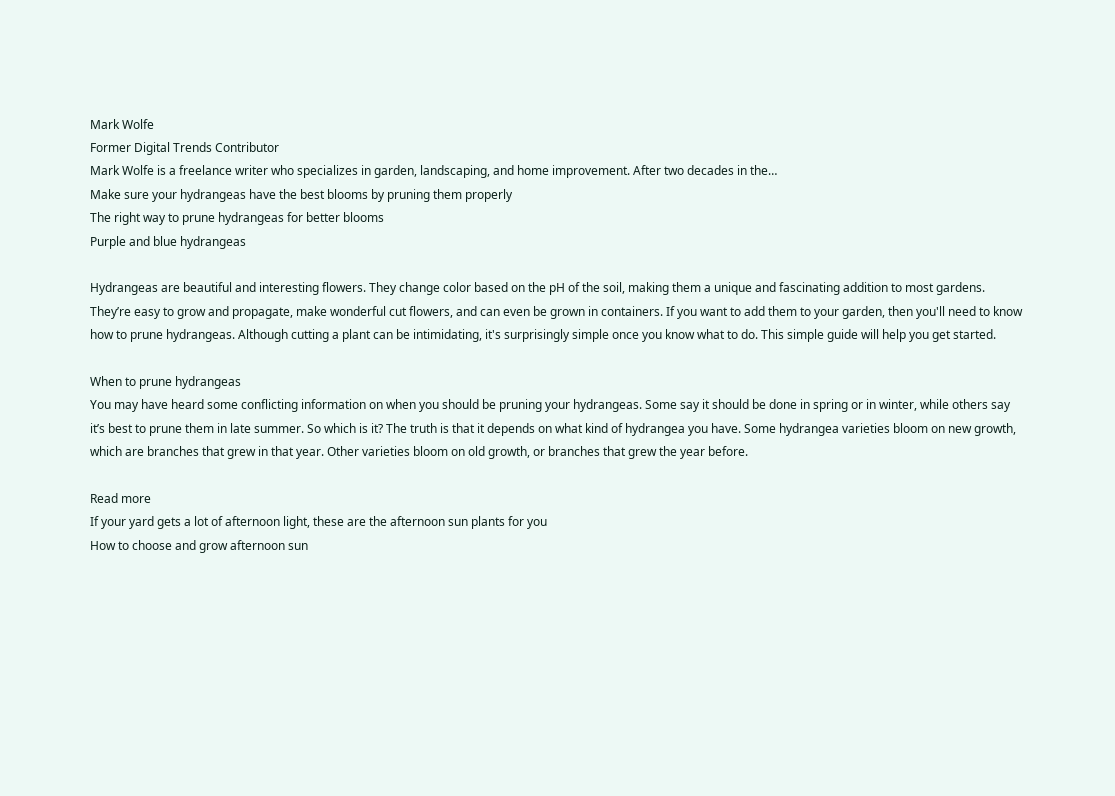Mark Wolfe
Former Digital Trends Contributor
Mark Wolfe is a freelance writer who specializes in garden, landscaping, and home improvement. After two decades in the…
Make sure your hydrangeas have the best blooms by pruning them properly
The right way to prune hydrangeas for better blooms
Purple and blue hydrangeas

Hydrangeas are beautiful and interesting flowers. They change color based on the pH of the soil, making them a unique and fascinating addition to most gardens. They’re easy to grow and propagate, make wonderful cut flowers, and can even be grown in containers. If you want to add them to your garden, then you'll need to know how to prune hydrangeas. Although cutting a plant can be intimidating, it's surprisingly simple once you know what to do. This simple guide will help you get started.

When to prune hydrangeas
You may have heard some conflicting information on when you should be pruning your hydrangeas. Some say it should be done in spring or in winter, while others say it’s best to prune them in late summer. So which is it? The truth is that it depends on what kind of hydrangea you have. Some hydrangea varieties bloom on new growth, which are branches that grew in that year. Other varieties bloom on old growth, or branches that grew the year before.

Read more
If your yard gets a lot of afternoon light, these are the afternoon sun plants for you
How to choose and grow afternoon sun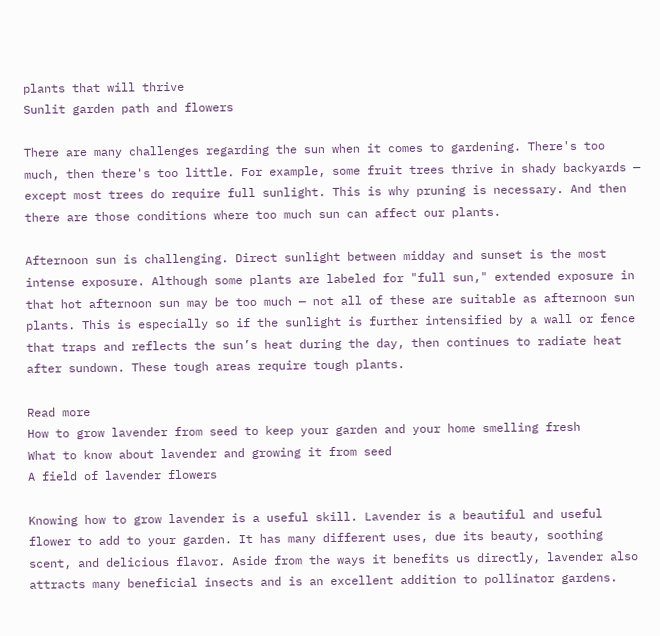plants that will thrive
Sunlit garden path and flowers

There are many challenges regarding the sun when it comes to gardening. There's too much, then there's too little. For example, some fruit trees thrive in shady backyards — except most trees do require full sunlight. This is why pruning is necessary. And then there are those conditions where too much sun can affect our plants.

Afternoon sun is challenging. Direct sunlight between midday and sunset is the most intense exposure. Although some plants are labeled for "full sun," extended exposure in that hot afternoon sun may be too much — not all of these are suitable as afternoon sun plants. This is especially so if the sunlight is further intensified by a wall or fence that traps and reflects the sun’s heat during the day, then continues to radiate heat after sundown. These tough areas require tough plants.

Read more
How to grow lavender from seed to keep your garden and your home smelling fresh
What to know about lavender and growing it from seed
A field of lavender flowers

Knowing how to grow lavender is a useful skill. Lavender is a beautiful and useful flower to add to your garden. It has many different uses, due its beauty, soothing scent, and delicious flavor. Aside from the ways it benefits us directly, lavender also attracts many beneficial insects and is an excellent addition to pollinator gardens.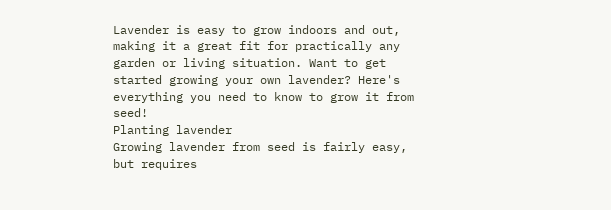Lavender is easy to grow indoors and out, making it a great fit for practically any garden or living situation. Want to get started growing your own lavender? Here's everything you need to know to grow it from seed!
Planting lavender
Growing lavender from seed is fairly easy, but requires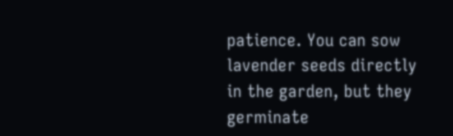patience. You can sow lavender seeds directly in the garden, but they germinate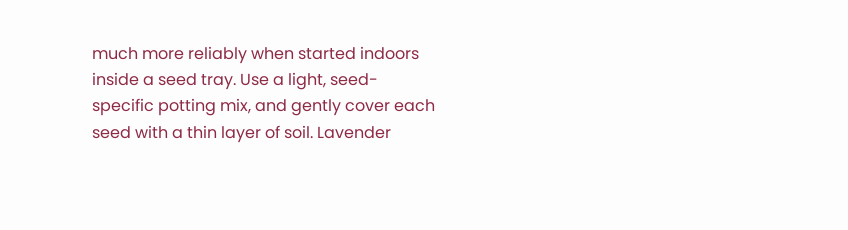much more reliably when started indoors inside a seed tray. Use a light, seed-specific potting mix, and gently cover each seed with a thin layer of soil. Lavender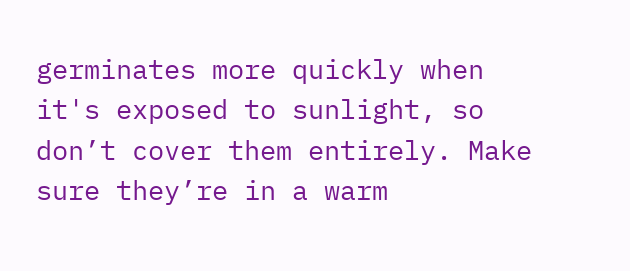germinates more quickly when it's exposed to sunlight, so don’t cover them entirely. Make sure they’re in a warm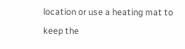location or use a heating mat to keep the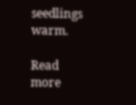seedlings warm.

Read more